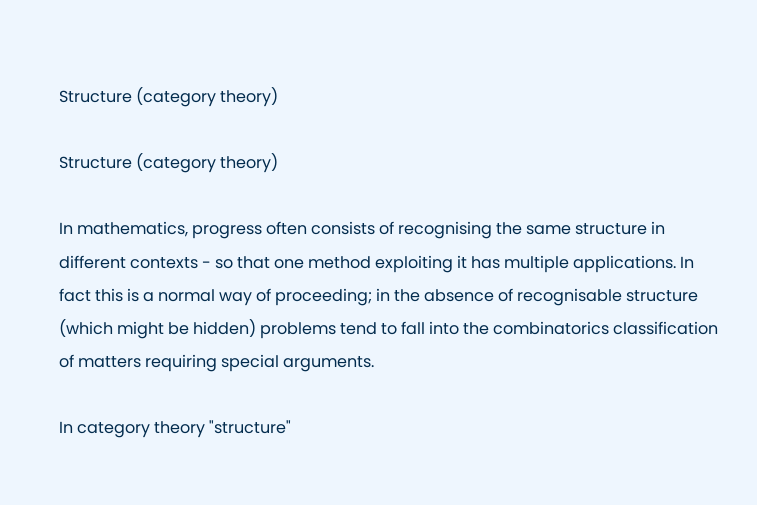Structure (category theory)

Structure (category theory)

In mathematics, progress often consists of recognising the same structure in different contexts - so that one method exploiting it has multiple applications. In fact this is a normal way of proceeding; in the absence of recognisable structure (which might be hidden) problems tend to fall into the combinatorics classification of matters requiring special arguments.

In category theory "structure"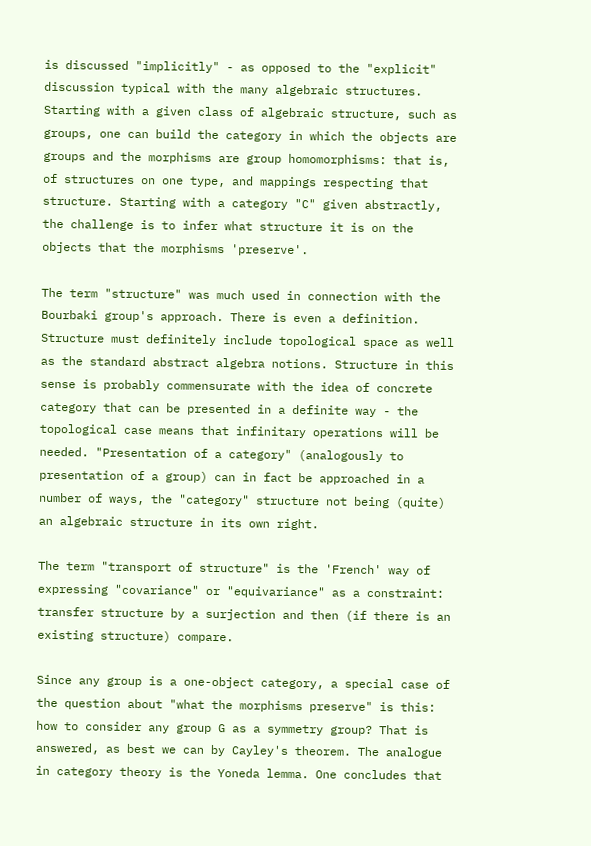is discussed "implicitly" - as opposed to the "explicit" discussion typical with the many algebraic structures. Starting with a given class of algebraic structure, such as groups, one can build the category in which the objects are groups and the morphisms are group homomorphisms: that is, of structures on one type, and mappings respecting that structure. Starting with a category "C" given abstractly, the challenge is to infer what structure it is on the objects that the morphisms 'preserve'.

The term "structure" was much used in connection with the Bourbaki group's approach. There is even a definition. Structure must definitely include topological space as well as the standard abstract algebra notions. Structure in this sense is probably commensurate with the idea of concrete category that can be presented in a definite way - the topological case means that infinitary operations will be needed. "Presentation of a category" (analogously to presentation of a group) can in fact be approached in a number of ways, the "category" structure not being (quite) an algebraic structure in its own right.

The term "transport of structure" is the 'French' way of expressing "covariance" or "equivariance" as a constraint: transfer structure by a surjection and then (if there is an existing structure) compare.

Since any group is a one-object category, a special case of the question about "what the morphisms preserve" is this: how to consider any group G as a symmetry group? That is answered, as best we can by Cayley's theorem. The analogue in category theory is the Yoneda lemma. One concludes that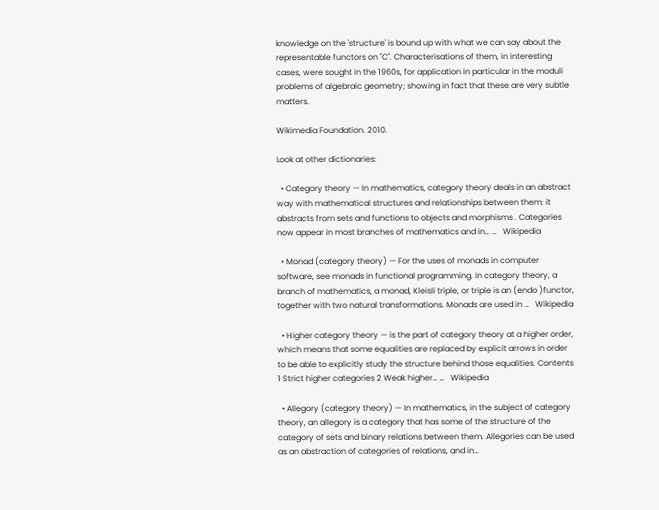knowledge on the 'structure' is bound up with what we can say about the representable functors on "C". Characterisations of them, in interesting cases, were sought in the 1960s, for application in particular in the moduli problems of algebraic geometry; showing in fact that these are very subtle matters.

Wikimedia Foundation. 2010.

Look at other dictionaries:

  • Category theory — In mathematics, category theory deals in an abstract way with mathematical structures and relationships between them: it abstracts from sets and functions to objects and morphisms . Categories now appear in most branches of mathematics and in… …   Wikipedia

  • Monad (category theory) — For the uses of monads in computer software, see monads in functional programming. In category theory, a branch of mathematics, a monad, Kleisli triple, or triple is an (endo )functor, together with two natural transformations. Monads are used in …   Wikipedia

  • Higher category theory — is the part of category theory at a higher order, which means that some equalities are replaced by explicit arrows in order to be able to explicitly study the structure behind those equalities. Contents 1 Strict higher categories 2 Weak higher… …   Wikipedia

  • Allegory (category theory) — In mathematics, in the subject of category theory, an allegory is a category that has some of the structure of the category of sets and binary relations between them. Allegories can be used as an abstraction of categories of relations, and in…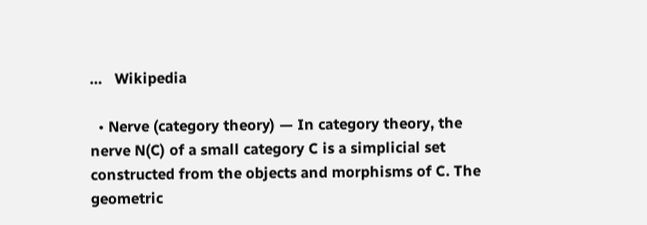…   Wikipedia

  • Nerve (category theory) — In category theory, the nerve N(C) of a small category C is a simplicial set constructed from the objects and morphisms of C. The geometric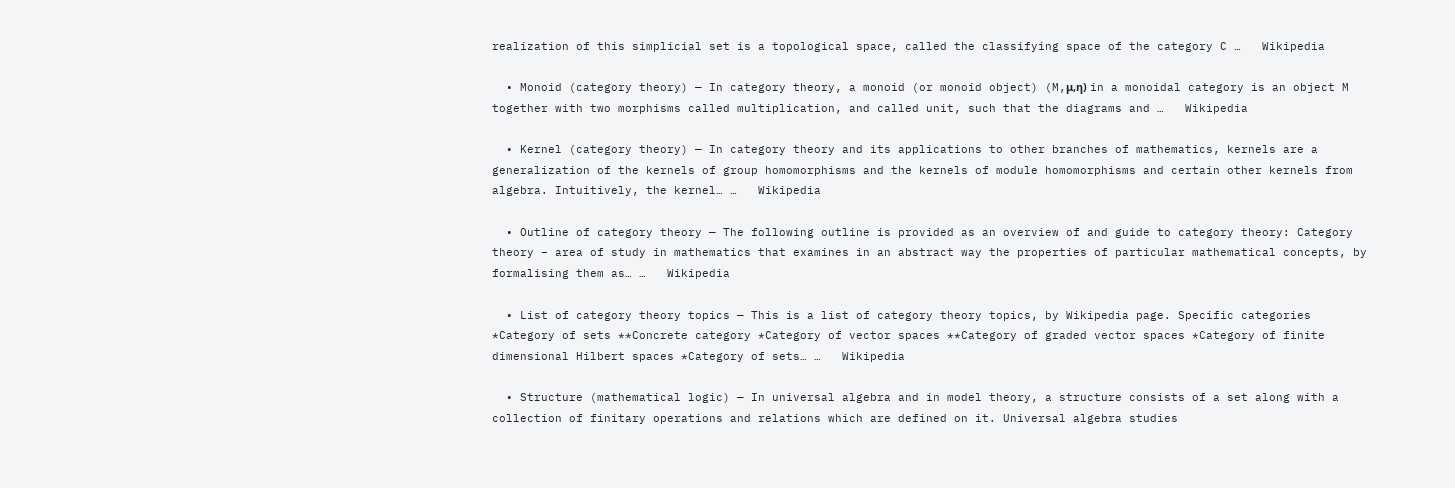realization of this simplicial set is a topological space, called the classifying space of the category C …   Wikipedia

  • Monoid (category theory) — In category theory, a monoid (or monoid object) (M,μ,η) in a monoidal category is an object M together with two morphisms called multiplication, and called unit, such that the diagrams and …   Wikipedia

  • Kernel (category theory) — In category theory and its applications to other branches of mathematics, kernels are a generalization of the kernels of group homomorphisms and the kernels of module homomorphisms and certain other kernels from algebra. Intuitively, the kernel… …   Wikipedia

  • Outline of category theory — The following outline is provided as an overview of and guide to category theory: Category theory – area of study in mathematics that examines in an abstract way the properties of particular mathematical concepts, by formalising them as… …   Wikipedia

  • List of category theory topics — This is a list of category theory topics, by Wikipedia page. Specific categories *Category of sets **Concrete category *Category of vector spaces **Category of graded vector spaces *Category of finite dimensional Hilbert spaces *Category of sets… …   Wikipedia

  • Structure (mathematical logic) — In universal algebra and in model theory, a structure consists of a set along with a collection of finitary operations and relations which are defined on it. Universal algebra studies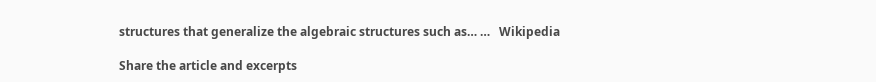structures that generalize the algebraic structures such as… …   Wikipedia

Share the article and excerpts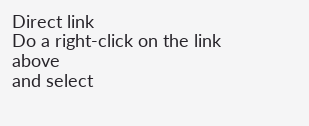Direct link
Do a right-click on the link above
and select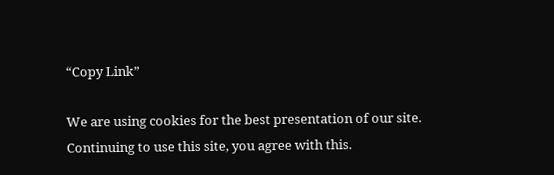“Copy Link”

We are using cookies for the best presentation of our site. Continuing to use this site, you agree with this.